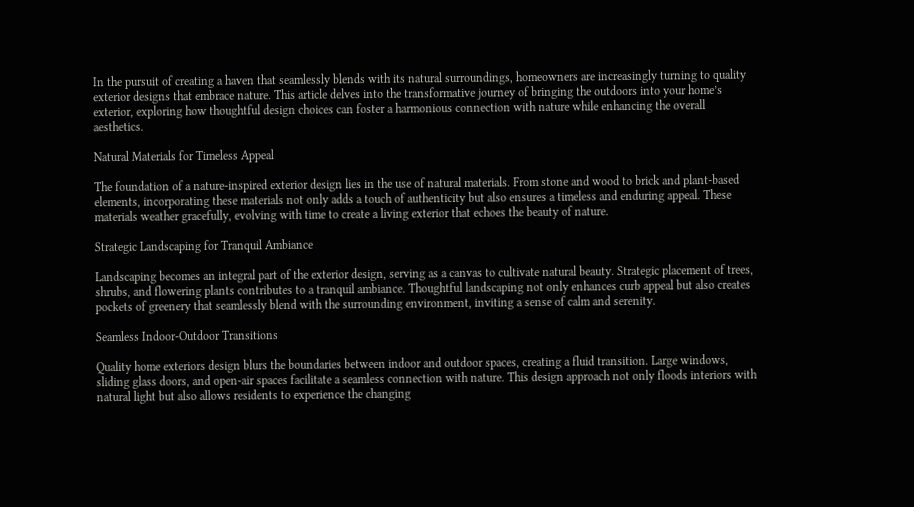In the pursuit of creating a haven that seamlessly blends with its natural surroundings, homeowners are increasingly turning to quality exterior designs that embrace nature. This article delves into the transformative journey of bringing the outdoors into your home’s exterior, exploring how thoughtful design choices can foster a harmonious connection with nature while enhancing the overall aesthetics.

Natural Materials for Timeless Appeal

The foundation of a nature-inspired exterior design lies in the use of natural materials. From stone and wood to brick and plant-based elements, incorporating these materials not only adds a touch of authenticity but also ensures a timeless and enduring appeal. These materials weather gracefully, evolving with time to create a living exterior that echoes the beauty of nature.

Strategic Landscaping for Tranquil Ambiance

Landscaping becomes an integral part of the exterior design, serving as a canvas to cultivate natural beauty. Strategic placement of trees, shrubs, and flowering plants contributes to a tranquil ambiance. Thoughtful landscaping not only enhances curb appeal but also creates pockets of greenery that seamlessly blend with the surrounding environment, inviting a sense of calm and serenity.

Seamless Indoor-Outdoor Transitions

Quality home exteriors design blurs the boundaries between indoor and outdoor spaces, creating a fluid transition. Large windows, sliding glass doors, and open-air spaces facilitate a seamless connection with nature. This design approach not only floods interiors with natural light but also allows residents to experience the changing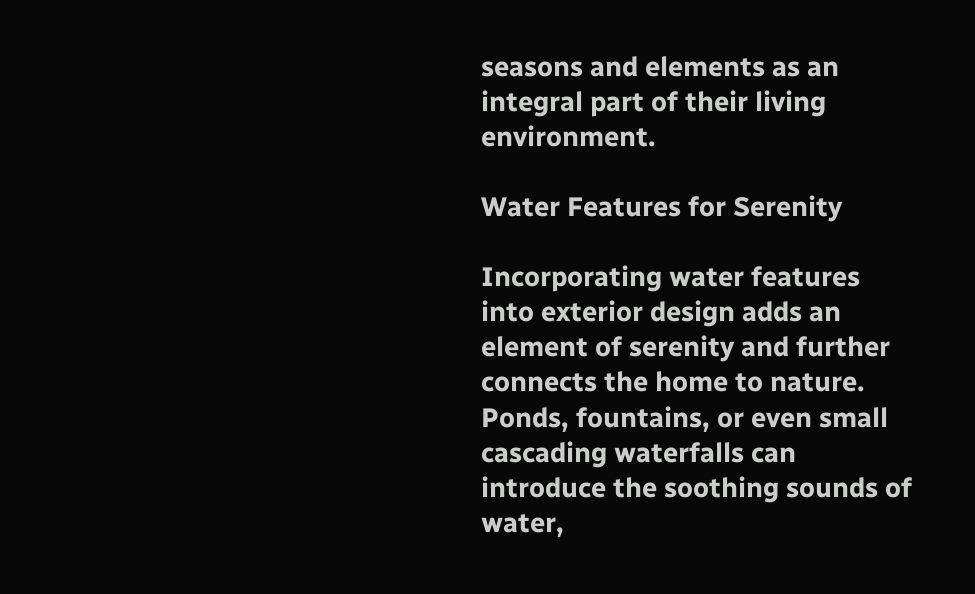seasons and elements as an integral part of their living environment.

Water Features for Serenity

Incorporating water features into exterior design adds an element of serenity and further connects the home to nature. Ponds, fountains, or even small cascading waterfalls can introduce the soothing sounds of water,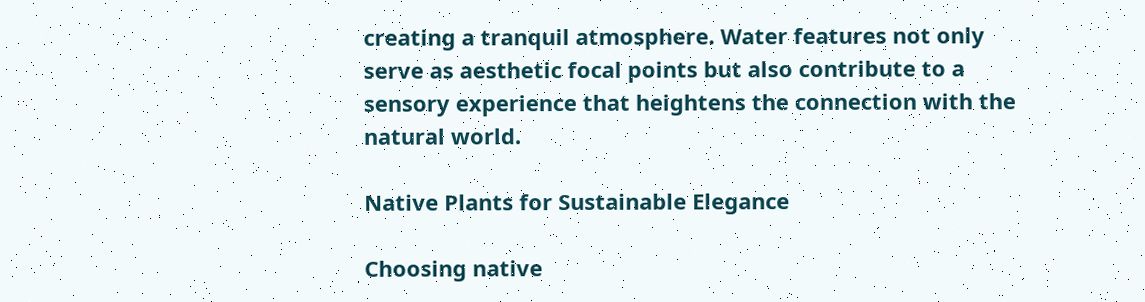creating a tranquil atmosphere. Water features not only serve as aesthetic focal points but also contribute to a sensory experience that heightens the connection with the natural world.

Native Plants for Sustainable Elegance

Choosing native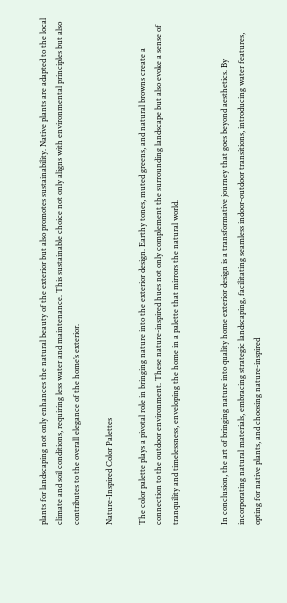plants for landscaping not only enhances the natural beauty of the exterior but also promotes sustainability. Native plants are adapted to the local climate and soil conditions, requiring less water and maintenance. This sustainable choice not only aligns with environmental principles but also contributes to the overall elegance of the home’s exterior.

Nature-Inspired Color Palettes

The color palette plays a pivotal role in bringing nature into the exterior design. Earthy tones, muted greens, and natural browns create a connection to the outdoor environment. These nature-inspired hues not only complement the surrounding landscape but also evoke a sense of tranquility and timelessness, enveloping the home in a palette that mirrors the natural world.


In conclusion, the art of bringing nature into quality home exterior design is a transformative journey that goes beyond aesthetics. By incorporating natural materials, embracing strategic landscaping, facilitating seamless indoor-outdoor transitions, introducing water features, opting for native plants, and choosing nature-inspired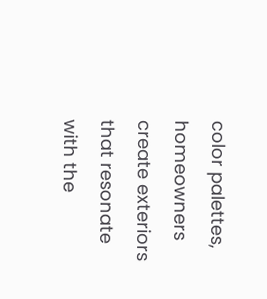color palettes, homeowners create exteriors that resonate with the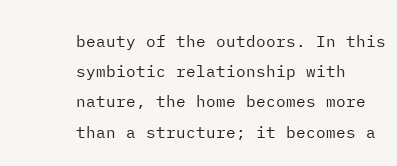beauty of the outdoors. In this symbiotic relationship with nature, the home becomes more than a structure; it becomes a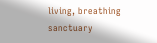living, breathing sanctuary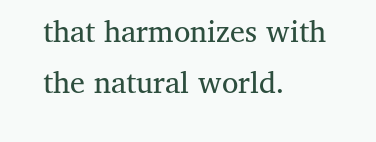that harmonizes with the natural world.